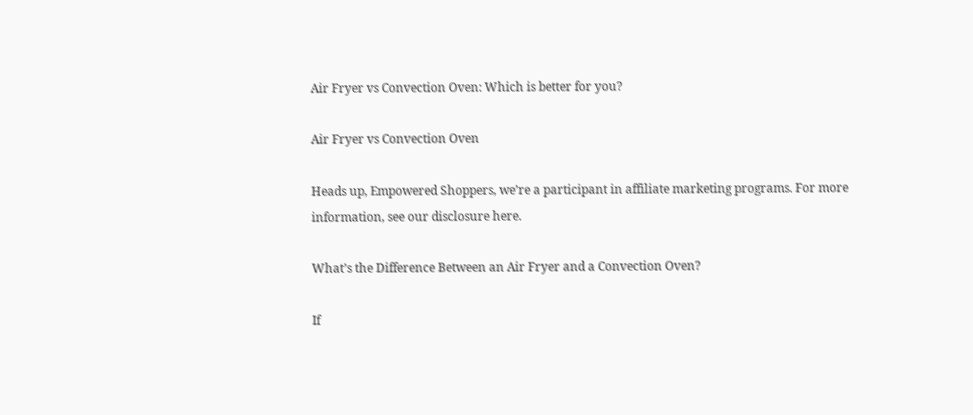Air Fryer vs Convection Oven: Which is better for you?

Air Fryer vs Convection Oven

Heads up, Empowered Shoppers, we’re a participant in affiliate marketing programs. For more information, see our disclosure here.

What’s the Difference Between an Air Fryer and a Convection Oven?

If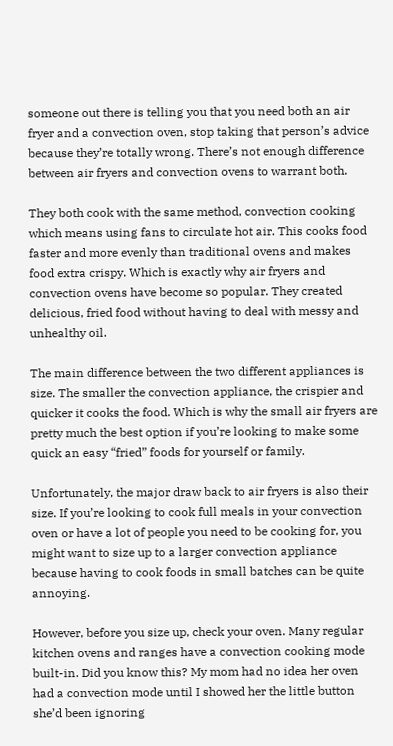someone out there is telling you that you need both an air fryer and a convection oven, stop taking that person’s advice because they’re totally wrong. There’s not enough difference between air fryers and convection ovens to warrant both.

They both cook with the same method, convection cooking which means using fans to circulate hot air. This cooks food faster and more evenly than traditional ovens and makes food extra crispy. Which is exactly why air fryers and convection ovens have become so popular. They created delicious, fried food without having to deal with messy and unhealthy oil.

The main difference between the two different appliances is size. The smaller the convection appliance, the crispier and quicker it cooks the food. Which is why the small air fryers are pretty much the best option if you’re looking to make some quick an easy “fried” foods for yourself or family.

Unfortunately, the major draw back to air fryers is also their size. If you’re looking to cook full meals in your convection oven or have a lot of people you need to be cooking for, you might want to size up to a larger convection appliance because having to cook foods in small batches can be quite annoying.

However, before you size up, check your oven. Many regular kitchen ovens and ranges have a convection cooking mode built-in. Did you know this? My mom had no idea her oven had a convection mode until I showed her the little button she’d been ignoring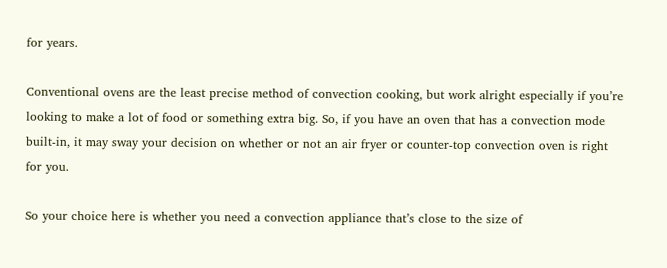for years.

Conventional ovens are the least precise method of convection cooking, but work alright especially if you’re looking to make a lot of food or something extra big. So, if you have an oven that has a convection mode built-in, it may sway your decision on whether or not an air fryer or counter-top convection oven is right for you.

So your choice here is whether you need a convection appliance that’s close to the size of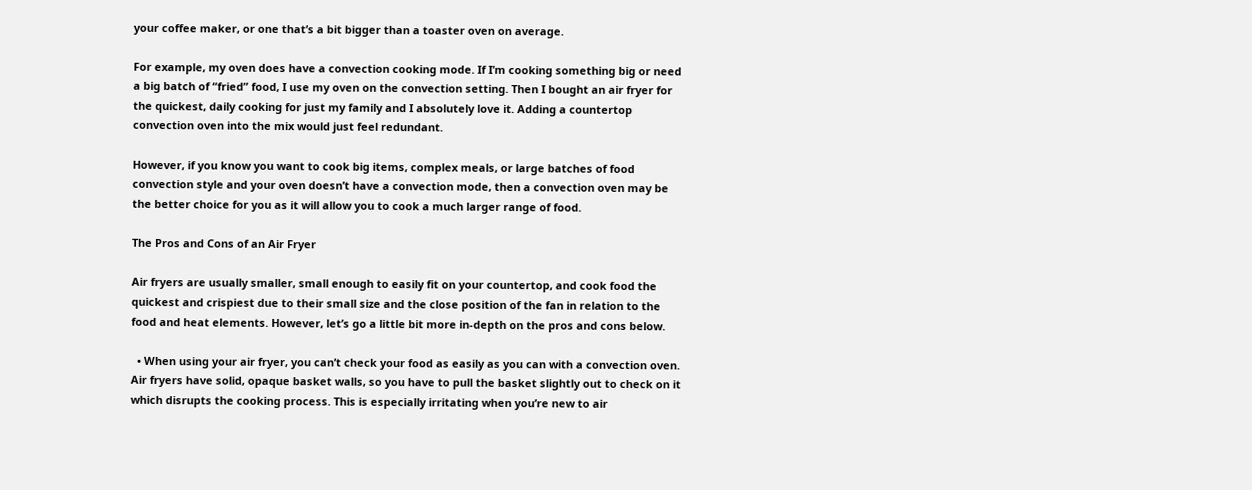your coffee maker, or one that’s a bit bigger than a toaster oven on average.

For example, my oven does have a convection cooking mode. If I’m cooking something big or need a big batch of “fried” food, I use my oven on the convection setting. Then I bought an air fryer for the quickest, daily cooking for just my family and I absolutely love it. Adding a countertop convection oven into the mix would just feel redundant.

However, if you know you want to cook big items, complex meals, or large batches of food convection style and your oven doesn’t have a convection mode, then a convection oven may be the better choice for you as it will allow you to cook a much larger range of food.

The Pros and Cons of an Air Fryer

Air fryers are usually smaller, small enough to easily fit on your countertop, and cook food the quickest and crispiest due to their small size and the close position of the fan in relation to the food and heat elements. However, let’s go a little bit more in-depth on the pros and cons below.

  • When using your air fryer, you can’t check your food as easily as you can with a convection oven. Air fryers have solid, opaque basket walls, so you have to pull the basket slightly out to check on it which disrupts the cooking process. This is especially irritating when you’re new to air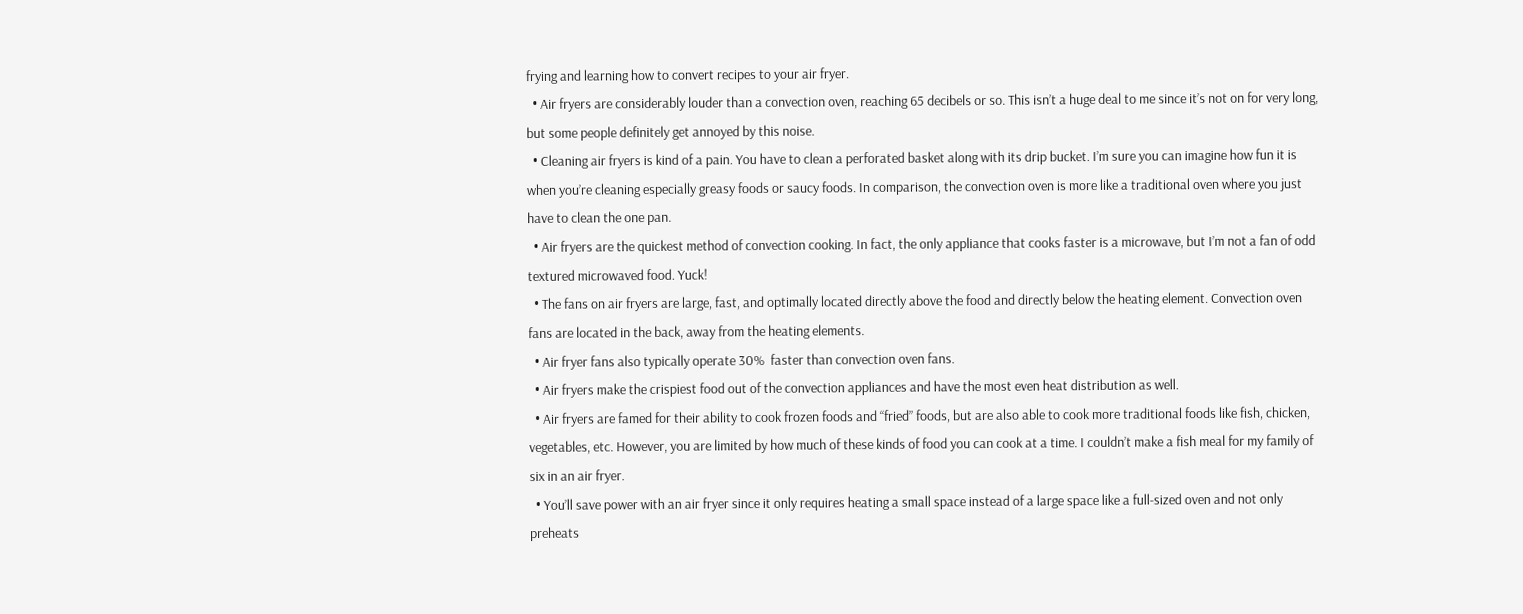frying and learning how to convert recipes to your air fryer.
  • Air fryers are considerably louder than a convection oven, reaching 65 decibels or so. This isn’t a huge deal to me since it’s not on for very long, but some people definitely get annoyed by this noise.
  • Cleaning air fryers is kind of a pain. You have to clean a perforated basket along with its drip bucket. I’m sure you can imagine how fun it is when you’re cleaning especially greasy foods or saucy foods. In comparison, the convection oven is more like a traditional oven where you just have to clean the one pan.
  • Air fryers are the quickest method of convection cooking. In fact, the only appliance that cooks faster is a microwave, but I’m not a fan of odd textured microwaved food. Yuck!
  • The fans on air fryers are large, fast, and optimally located directly above the food and directly below the heating element. Convection oven fans are located in the back, away from the heating elements.
  • Air fryer fans also typically operate 30%  faster than convection oven fans.
  • Air fryers make the crispiest food out of the convection appliances and have the most even heat distribution as well.
  • Air fryers are famed for their ability to cook frozen foods and “fried” foods, but are also able to cook more traditional foods like fish, chicken, vegetables, etc. However, you are limited by how much of these kinds of food you can cook at a time. I couldn’t make a fish meal for my family of six in an air fryer.
  • You’ll save power with an air fryer since it only requires heating a small space instead of a large space like a full-sized oven and not only preheats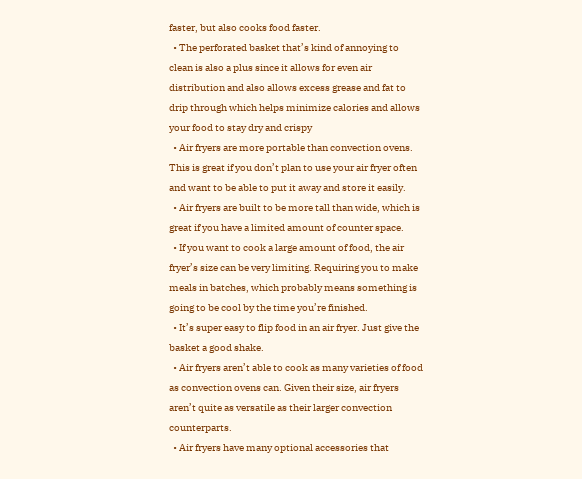faster, but also cooks food faster.
  • The perforated basket that’s kind of annoying to clean is also a plus since it allows for even air distribution and also allows excess grease and fat to drip through which helps minimize calories and allows your food to stay dry and crispy
  • Air fryers are more portable than convection ovens. This is great if you don’t plan to use your air fryer often and want to be able to put it away and store it easily.
  • Air fryers are built to be more tall than wide, which is great if you have a limited amount of counter space.
  • If you want to cook a large amount of food, the air fryer’s size can be very limiting. Requiring you to make meals in batches, which probably means something is going to be cool by the time you’re finished.
  • It’s super easy to flip food in an air fryer. Just give the basket a good shake.
  • Air fryers aren’t able to cook as many varieties of food as convection ovens can. Given their size, air fryers aren’t quite as versatile as their larger convection counterparts.
  • Air fryers have many optional accessories that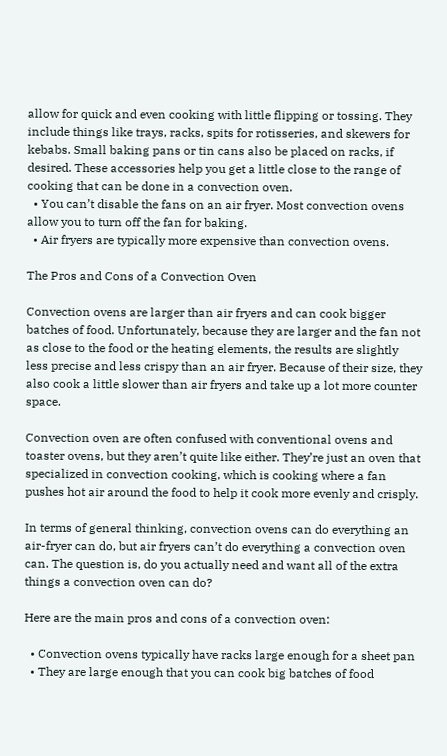allow for quick and even cooking with little flipping or tossing. They include things like trays, racks, spits for rotisseries, and skewers for kebabs. Small baking pans or tin cans also be placed on racks, if desired. These accessories help you get a little close to the range of cooking that can be done in a convection oven.
  • You can’t disable the fans on an air fryer. Most convection ovens allow you to turn off the fan for baking.
  • Air fryers are typically more expensive than convection ovens.

The Pros and Cons of a Convection Oven

Convection ovens are larger than air fryers and can cook bigger batches of food. Unfortunately, because they are larger and the fan not as close to the food or the heating elements, the results are slightly less precise and less crispy than an air fryer. Because of their size, they also cook a little slower than air fryers and take up a lot more counter space.

Convection oven are often confused with conventional ovens and toaster ovens, but they aren’t quite like either. They’re just an oven that specialized in convection cooking, which is cooking where a fan pushes hot air around the food to help it cook more evenly and crisply.

In terms of general thinking, convection ovens can do everything an air-fryer can do, but air fryers can’t do everything a convection oven can. The question is, do you actually need and want all of the extra things a convection oven can do?

Here are the main pros and cons of a convection oven:

  • Convection ovens typically have racks large enough for a sheet pan
  • They are large enough that you can cook big batches of food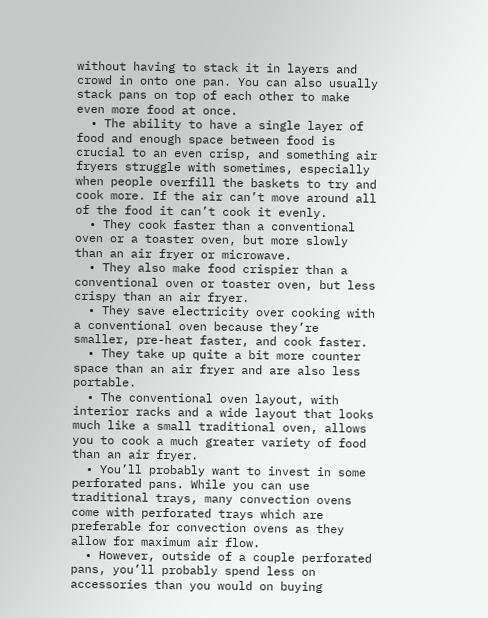without having to stack it in layers and crowd in onto one pan. You can also usually stack pans on top of each other to make even more food at once.
  • The ability to have a single layer of food and enough space between food is crucial to an even crisp, and something air fryers struggle with sometimes, especially when people overfill the baskets to try and cook more. If the air can’t move around all of the food it can’t cook it evenly.
  • They cook faster than a conventional oven or a toaster oven, but more slowly than an air fryer or microwave.
  • They also make food crispier than a conventional oven or toaster oven, but less crispy than an air fryer.
  • They save electricity over cooking with a conventional oven because they’re smaller, pre-heat faster, and cook faster.
  • They take up quite a bit more counter space than an air fryer and are also less portable.
  • The conventional oven layout, with interior racks and a wide layout that looks much like a small traditional oven, allows you to cook a much greater variety of food than an air fryer.
  • You’ll probably want to invest in some perforated pans. While you can use traditional trays, many convection ovens come with perforated trays which are preferable for convection ovens as they allow for maximum air flow.
  • However, outside of a couple perforated pans, you’ll probably spend less on accessories than you would on buying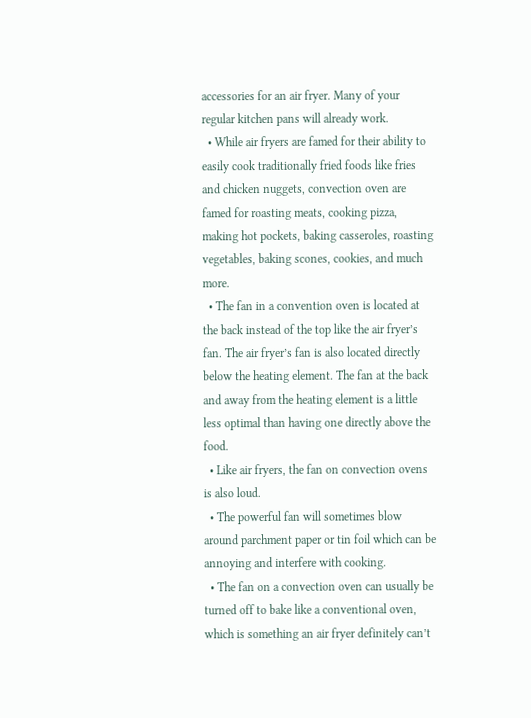accessories for an air fryer. Many of your regular kitchen pans will already work.
  • While air fryers are famed for their ability to easily cook traditionally fried foods like fries and chicken nuggets, convection oven are famed for roasting meats, cooking pizza, making hot pockets, baking casseroles, roasting vegetables, baking scones, cookies, and much more.
  • The fan in a convention oven is located at the back instead of the top like the air fryer’s fan. The air fryer’s fan is also located directly below the heating element. The fan at the back and away from the heating element is a little less optimal than having one directly above the food.
  • Like air fryers, the fan on convection ovens is also loud.
  • The powerful fan will sometimes blow around parchment paper or tin foil which can be annoying and interfere with cooking.
  • The fan on a convection oven can usually be turned off to bake like a conventional oven, which is something an air fryer definitely can’t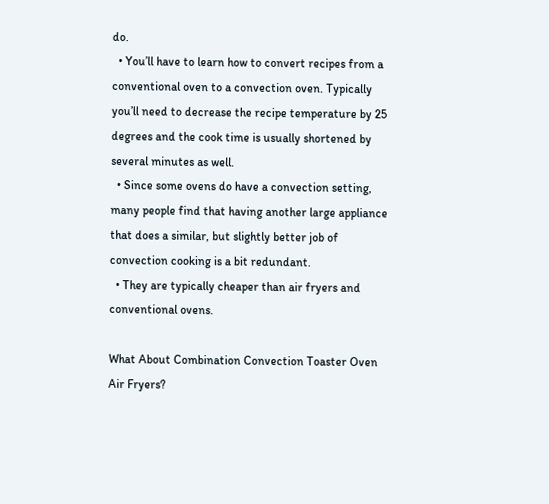do.
  • You’ll have to learn how to convert recipes from a conventional oven to a convection oven. Typically you’ll need to decrease the recipe temperature by 25 degrees and the cook time is usually shortened by several minutes as well.
  • Since some ovens do have a convection setting, many people find that having another large appliance that does a similar, but slightly better job of convection cooking is a bit redundant.
  • They are typically cheaper than air fryers and conventional ovens.

What About Combination Convection Toaster Oven Air Fryers?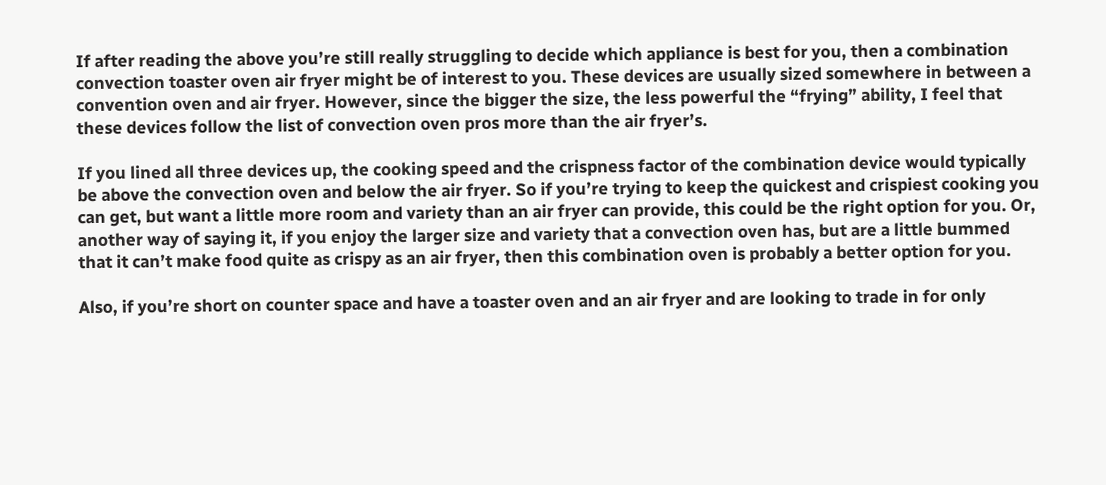If after reading the above you’re still really struggling to decide which appliance is best for you, then a combination convection toaster oven air fryer might be of interest to you. These devices are usually sized somewhere in between a convention oven and air fryer. However, since the bigger the size, the less powerful the “frying” ability, I feel that these devices follow the list of convection oven pros more than the air fryer’s.

If you lined all three devices up, the cooking speed and the crispness factor of the combination device would typically be above the convection oven and below the air fryer. So if you’re trying to keep the quickest and crispiest cooking you can get, but want a little more room and variety than an air fryer can provide, this could be the right option for you. Or, another way of saying it, if you enjoy the larger size and variety that a convection oven has, but are a little bummed that it can’t make food quite as crispy as an air fryer, then this combination oven is probably a better option for you.

Also, if you’re short on counter space and have a toaster oven and an air fryer and are looking to trade in for only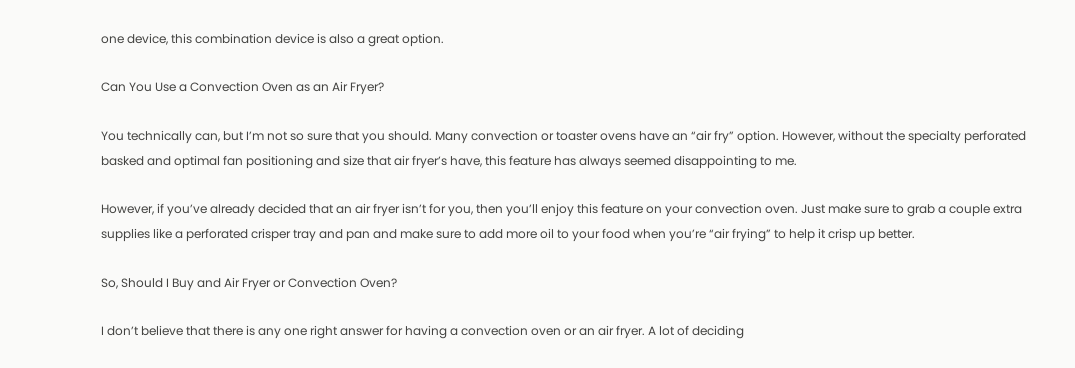one device, this combination device is also a great option.

Can You Use a Convection Oven as an Air Fryer?

You technically can, but I’m not so sure that you should. Many convection or toaster ovens have an “air fry” option. However, without the specialty perforated basked and optimal fan positioning and size that air fryer’s have, this feature has always seemed disappointing to me.

However, if you’ve already decided that an air fryer isn’t for you, then you’ll enjoy this feature on your convection oven. Just make sure to grab a couple extra supplies like a perforated crisper tray and pan and make sure to add more oil to your food when you’re “air frying” to help it crisp up better.

So, Should I Buy and Air Fryer or Convection Oven?

I don’t believe that there is any one right answer for having a convection oven or an air fryer. A lot of deciding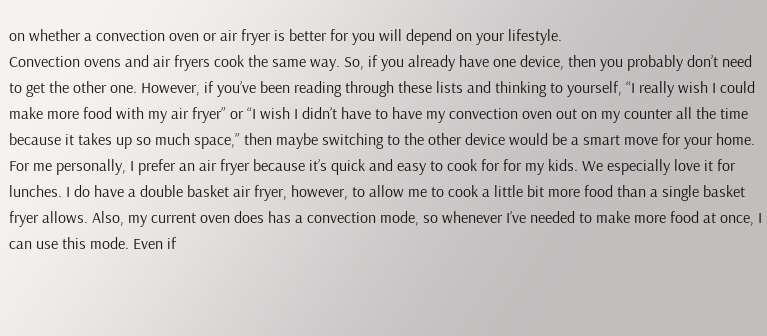on whether a convection oven or air fryer is better for you will depend on your lifestyle.
Convection ovens and air fryers cook the same way. So, if you already have one device, then you probably don’t need to get the other one. However, if you’ve been reading through these lists and thinking to yourself, “I really wish I could make more food with my air fryer” or “I wish I didn’t have to have my convection oven out on my counter all the time because it takes up so much space,” then maybe switching to the other device would be a smart move for your home.
For me personally, I prefer an air fryer because it’s quick and easy to cook for for my kids. We especially love it for lunches. I do have a double basket air fryer, however, to allow me to cook a little bit more food than a single basket fryer allows. Also, my current oven does has a convection mode, so whenever I’ve needed to make more food at once, I can use this mode. Even if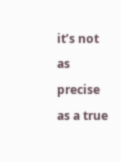it’s not as precise as a true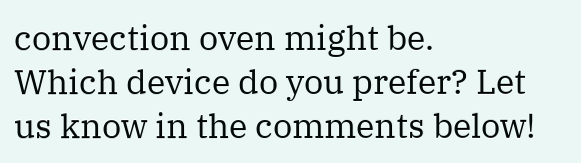convection oven might be.
Which device do you prefer? Let us know in the comments below!